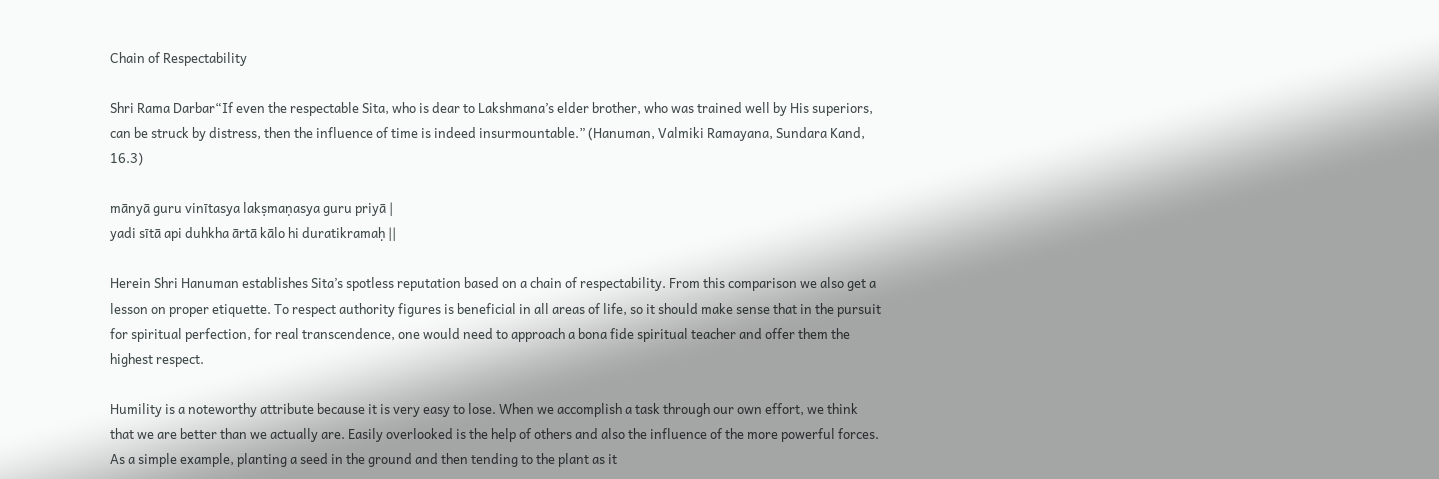Chain of Respectability

Shri Rama Darbar“If even the respectable Sita, who is dear to Lakshmana’s elder brother, who was trained well by His superiors, can be struck by distress, then the influence of time is indeed insurmountable.” (Hanuman, Valmiki Ramayana, Sundara Kand, 16.3)

mānyā guru vinītasya lakṣmaṇasya guru priyā |
yadi sītā api duhkha ārtā kālo hi duratikramaḥ ||

Herein Shri Hanuman establishes Sita’s spotless reputation based on a chain of respectability. From this comparison we also get a lesson on proper etiquette. To respect authority figures is beneficial in all areas of life, so it should make sense that in the pursuit for spiritual perfection, for real transcendence, one would need to approach a bona fide spiritual teacher and offer them the highest respect.

Humility is a noteworthy attribute because it is very easy to lose. When we accomplish a task through our own effort, we think that we are better than we actually are. Easily overlooked is the help of others and also the influence of the more powerful forces. As a simple example, planting a seed in the ground and then tending to the plant as it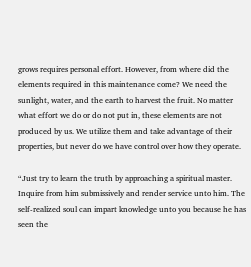grows requires personal effort. However, from where did the elements required in this maintenance come? We need the sunlight, water, and the earth to harvest the fruit. No matter what effort we do or do not put in, these elements are not produced by us. We utilize them and take advantage of their properties, but never do we have control over how they operate.

“Just try to learn the truth by approaching a spiritual master. Inquire from him submissively and render service unto him. The self-realized soul can impart knowledge unto you because he has seen the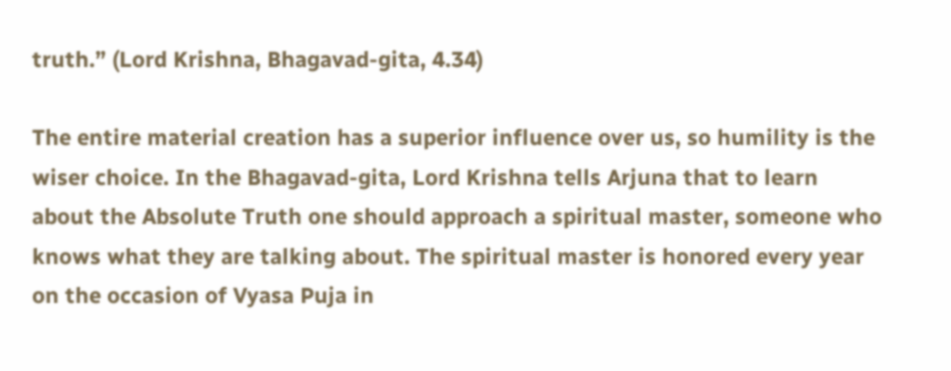truth.” (Lord Krishna, Bhagavad-gita, 4.34)

The entire material creation has a superior influence over us, so humility is the wiser choice. In the Bhagavad-gita, Lord Krishna tells Arjuna that to learn about the Absolute Truth one should approach a spiritual master, someone who knows what they are talking about. The spiritual master is honored every year on the occasion of Vyasa Puja in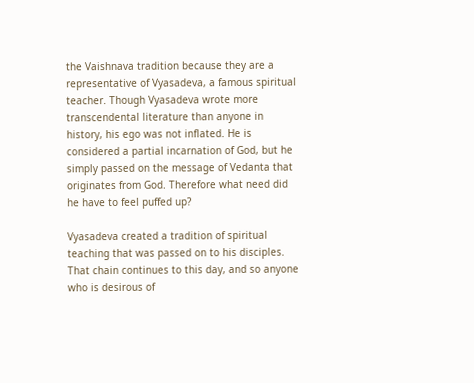the Vaishnava tradition because they are a representative of Vyasadeva, a famous spiritual teacher. Though Vyasadeva wrote more transcendental literature than anyone in history, his ego was not inflated. He is considered a partial incarnation of God, but he simply passed on the message of Vedanta that originates from God. Therefore what need did he have to feel puffed up?

Vyasadeva created a tradition of spiritual teaching that was passed on to his disciples. That chain continues to this day, and so anyone who is desirous of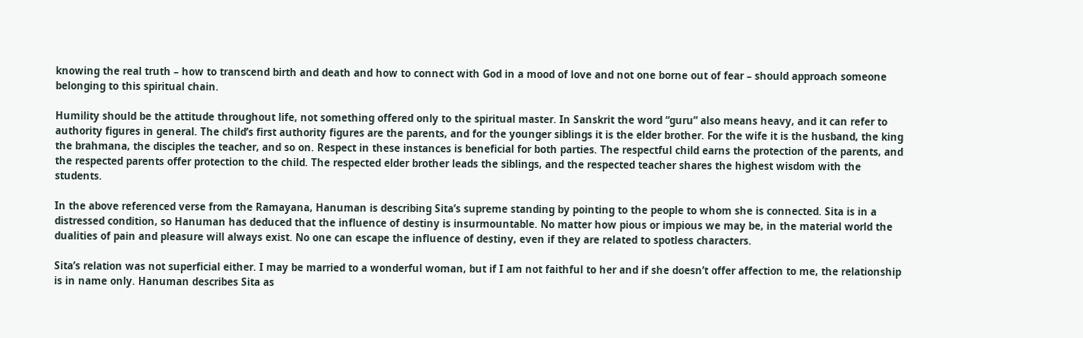knowing the real truth – how to transcend birth and death and how to connect with God in a mood of love and not one borne out of fear – should approach someone belonging to this spiritual chain.

Humility should be the attitude throughout life, not something offered only to the spiritual master. In Sanskrit the word “guru” also means heavy, and it can refer to authority figures in general. The child’s first authority figures are the parents, and for the younger siblings it is the elder brother. For the wife it is the husband, the king the brahmana, the disciples the teacher, and so on. Respect in these instances is beneficial for both parties. The respectful child earns the protection of the parents, and the respected parents offer protection to the child. The respected elder brother leads the siblings, and the respected teacher shares the highest wisdom with the students.

In the above referenced verse from the Ramayana, Hanuman is describing Sita’s supreme standing by pointing to the people to whom she is connected. Sita is in a distressed condition, so Hanuman has deduced that the influence of destiny is insurmountable. No matter how pious or impious we may be, in the material world the dualities of pain and pleasure will always exist. No one can escape the influence of destiny, even if they are related to spotless characters.

Sita’s relation was not superficial either. I may be married to a wonderful woman, but if I am not faithful to her and if she doesn’t offer affection to me, the relationship is in name only. Hanuman describes Sita as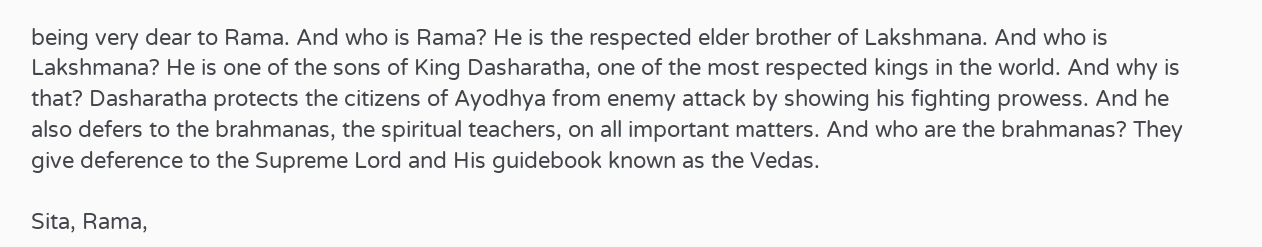being very dear to Rama. And who is Rama? He is the respected elder brother of Lakshmana. And who is Lakshmana? He is one of the sons of King Dasharatha, one of the most respected kings in the world. And why is that? Dasharatha protects the citizens of Ayodhya from enemy attack by showing his fighting prowess. And he also defers to the brahmanas, the spiritual teachers, on all important matters. And who are the brahmanas? They give deference to the Supreme Lord and His guidebook known as the Vedas.

Sita, Rama,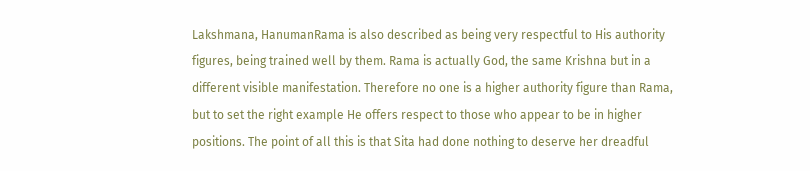Lakshmana, HanumanRama is also described as being very respectful to His authority figures, being trained well by them. Rama is actually God, the same Krishna but in a different visible manifestation. Therefore no one is a higher authority figure than Rama, but to set the right example He offers respect to those who appear to be in higher positions. The point of all this is that Sita had done nothing to deserve her dreadful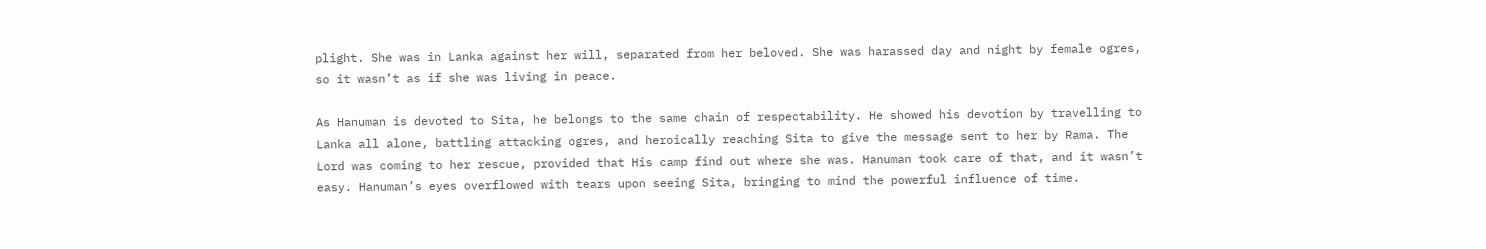plight. She was in Lanka against her will, separated from her beloved. She was harassed day and night by female ogres, so it wasn’t as if she was living in peace.

As Hanuman is devoted to Sita, he belongs to the same chain of respectability. He showed his devotion by travelling to Lanka all alone, battling attacking ogres, and heroically reaching Sita to give the message sent to her by Rama. The Lord was coming to her rescue, provided that His camp find out where she was. Hanuman took care of that, and it wasn’t easy. Hanuman’s eyes overflowed with tears upon seeing Sita, bringing to mind the powerful influence of time.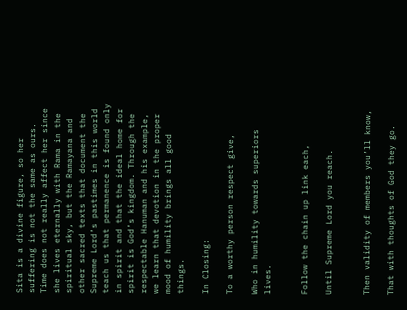Sita is a divine figure, so her suffering is not the same as ours. Time does not really affect her since she lives eternally with Rama in the spiritual sky, but the Ramayana and other sacred texts that document the Supreme Lord’s pastimes in this world teach us that permanence is found only in spirit and that the ideal home for spirit is God’s kingdom. Through the respectable Hanuman and his example, we learn that devotion in the proper mood of humility brings all good things.

In Closing:

To a worthy person respect give,

Who in humility towards superiors lives.


Follow the chain up link each,

Until Supreme Lord you reach.


Then validity of members you’ll know,

That with thoughts of God they go.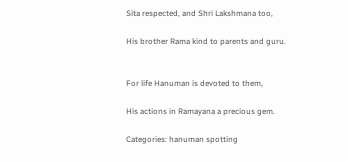Sita respected, and Shri Lakshmana too,

His brother Rama kind to parents and guru.


For life Hanuman is devoted to them,

His actions in Ramayana a precious gem.

Categories: hanuman spotting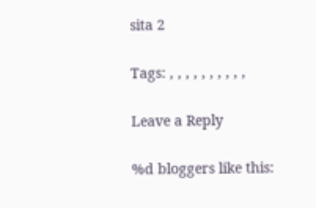sita 2

Tags: , , , , , , , , , ,

Leave a Reply

%d bloggers like this: